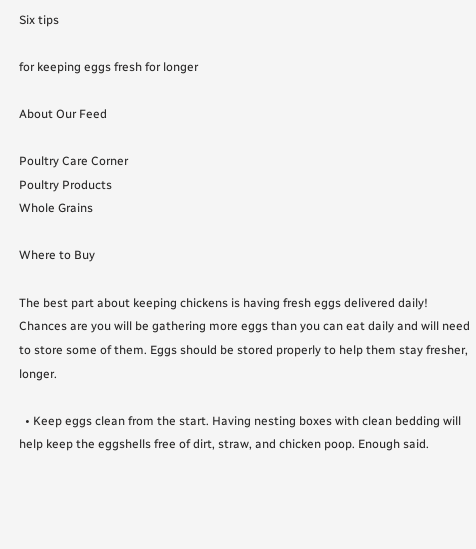Six tips

for keeping eggs fresh for longer

About Our Feed

Poultry Care Corner
Poultry Products
Whole Grains

Where to Buy

The best part about keeping chickens is having fresh eggs delivered daily! Chances are you will be gathering more eggs than you can eat daily and will need to store some of them. Eggs should be stored properly to help them stay fresher, longer.

  • Keep eggs clean from the start. Having nesting boxes with clean bedding will help keep the eggshells free of dirt, straw, and chicken poop. Enough said.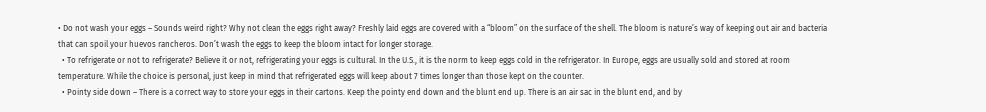• Do not wash your eggs – Sounds weird right? Why not clean the eggs right away? Freshly laid eggs are covered with a “bloom” on the surface of the shell. The bloom is nature’s way of keeping out air and bacteria that can spoil your huevos rancheros. Don’t wash the eggs to keep the bloom intact for longer storage.
  • To refrigerate or not to refrigerate? Believe it or not, refrigerating your eggs is cultural. In the U.S., it is the norm to keep eggs cold in the refrigerator. In Europe, eggs are usually sold and stored at room temperature. While the choice is personal, just keep in mind that refrigerated eggs will keep about 7 times longer than those kept on the counter.
  • Pointy side down – There is a correct way to store your eggs in their cartons. Keep the pointy end down and the blunt end up. There is an air sac in the blunt end, and by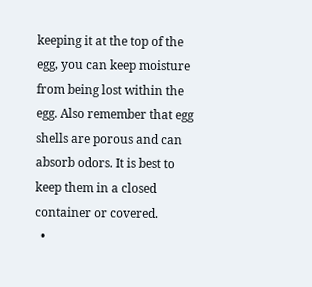keeping it at the top of the egg, you can keep moisture from being lost within the egg. Also remember that egg shells are porous and can absorb odors. It is best to keep them in a closed container or covered.
  •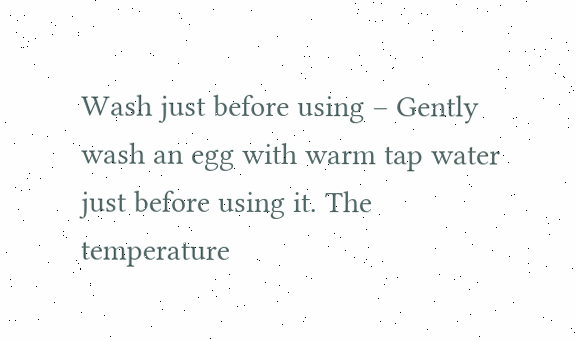Wash just before using – Gently wash an egg with warm tap water just before using it. The temperature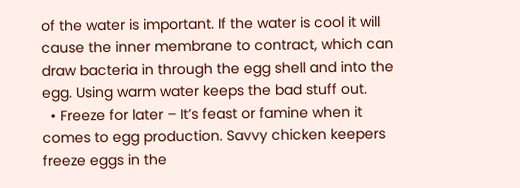of the water is important. If the water is cool it will cause the inner membrane to contract, which can draw bacteria in through the egg shell and into the egg. Using warm water keeps the bad stuff out.
  • Freeze for later – It’s feast or famine when it comes to egg production. Savvy chicken keepers freeze eggs in the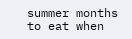summer months to eat when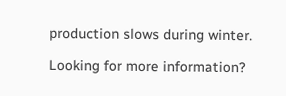production slows during winter.

Looking for more information?